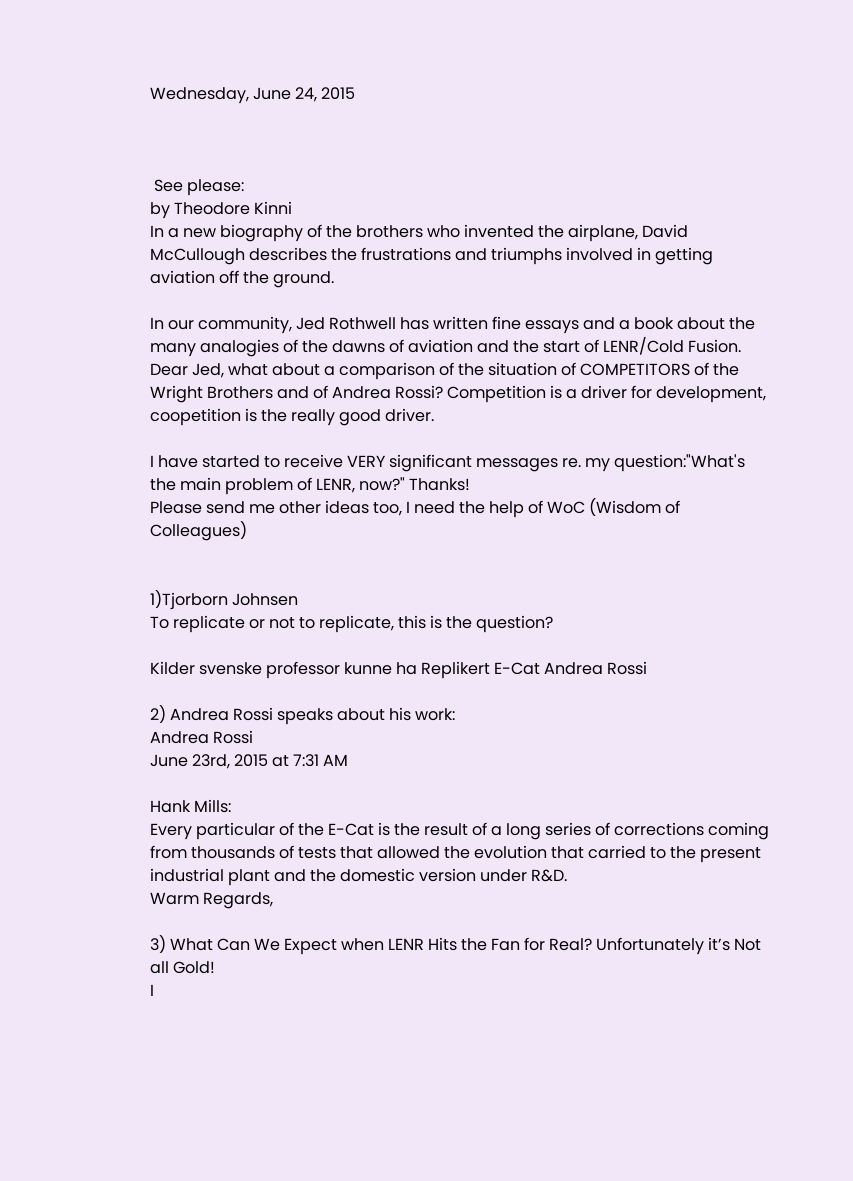Wednesday, June 24, 2015



 See please:
by Theodore Kinni
In a new biography of the brothers who invented the airplane, David McCullough describes the frustrations and triumphs involved in getting aviation off the ground.

In our community, Jed Rothwell has written fine essays and a book about the many analogies of the dawns of aviation and the start of LENR/Cold Fusion.
Dear Jed, what about a comparison of the situation of COMPETITORS of the Wright Brothers and of Andrea Rossi? Competition is a driver for development, coopetition is the really good driver.

I have started to receive VERY significant messages re. my question:"What's the main problem of LENR, now?" Thanks!
Please send me other ideas too, I need the help of WoC (Wisdom of Colleagues)


1)Tjorborn Johnsen
To replicate or not to replicate, this is the question?

Kilder svenske professor kunne ha Replikert E-Cat Andrea Rossi

2) Andrea Rossi speaks about his work:
Andrea Rossi
June 23rd, 2015 at 7:31 AM

Hank Mills:
Every particular of the E-Cat is the result of a long series of corrections coming from thousands of tests that allowed the evolution that carried to the present industrial plant and the domestic version under R&D.
Warm Regards,

3) What Can We Expect when LENR Hits the Fan for Real? Unfortunately it’s Not all Gold!
I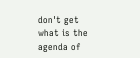don't get what is the agenda of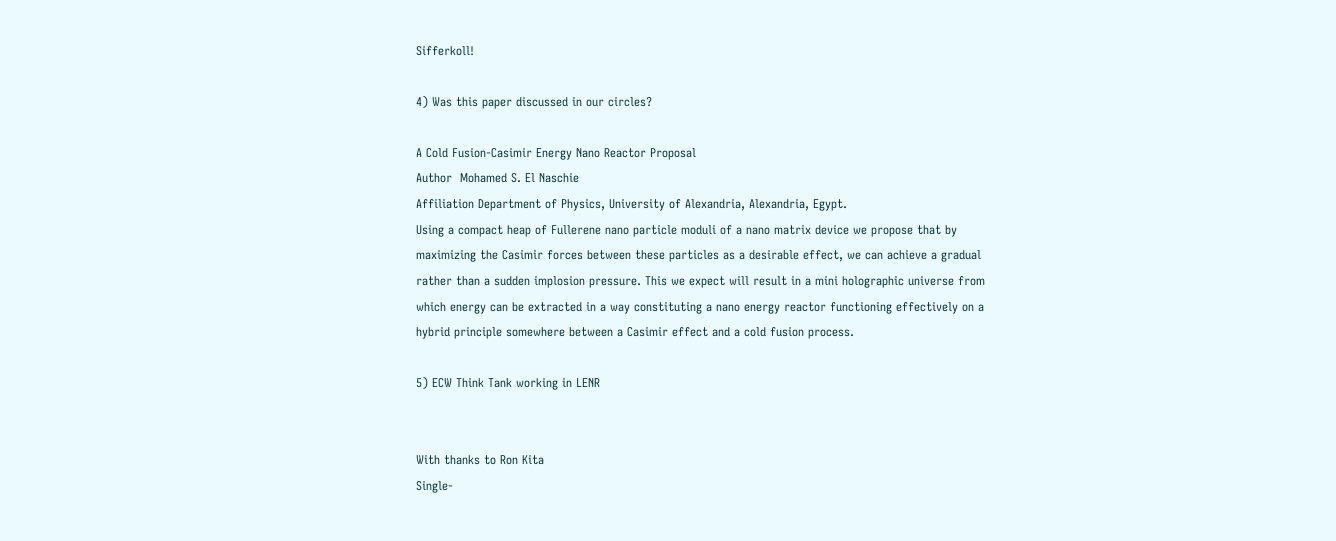Sifferkoll!

4) Was this paper discussed in our circles?

A Cold Fusion-Casimir Energy Nano Reactor Proposal
Author  Mohamed S. El Naschie
Affiliation Department of Physics, University of Alexandria, Alexandria, Egypt.
Using a compact heap of Fullerene nano particle moduli of a nano matrix device we propose that by maximizing the Casimir forces between these particles as a desirable effect, we can achieve a gradual rather than a sudden implosion pressure. This we expect will result in a mini holographic universe from which energy can be extracted in a way constituting a nano energy reactor functioning effectively on a hybrid principle somewhere between a Casimir effect and a cold fusion process.

5) ECW Think Tank working in LENR


With thanks to Ron Kita
Single-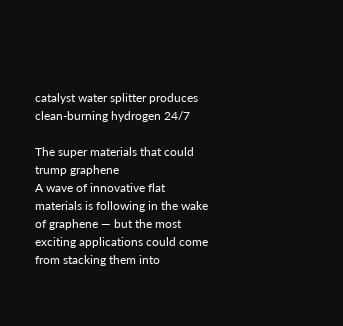catalyst water splitter produces clean-burning hydrogen 24/7

The super materials that could trump graphene
A wave of innovative flat materials is following in the wake of graphene — but the most exciting applications could come from stacking them into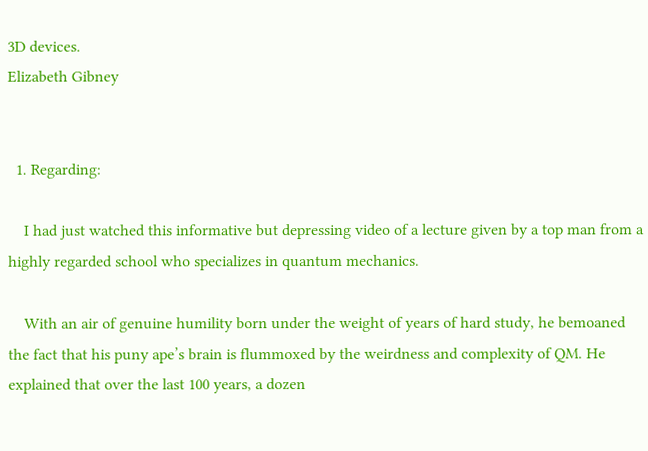3D devices.
Elizabeth Gibney


  1. Regarding:

    I had just watched this informative but depressing video of a lecture given by a top man from a highly regarded school who specializes in quantum mechanics.

    With an air of genuine humility born under the weight of years of hard study, he bemoaned the fact that his puny ape’s brain is flummoxed by the weirdness and complexity of QM. He explained that over the last 100 years, a dozen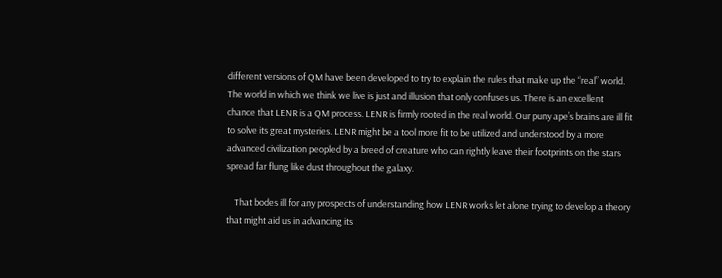different versions of QM have been developed to try to explain the rules that make up the “real” world. The world in which we think we live is just and illusion that only confuses us. There is an excellent chance that LENR is a QM process. LENR is firmly rooted in the real world. Our puny ape’s brains are ill fit to solve its great mysteries. LENR might be a tool more fit to be utilized and understood by a more advanced civilization peopled by a breed of creature who can rightly leave their footprints on the stars spread far flung like dust throughout the galaxy.

    That bodes ill for any prospects of understanding how LENR works let alone trying to develop a theory that might aid us in advancing its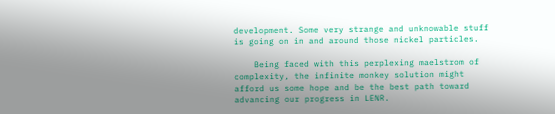development. Some very strange and unknowable stuff is going on in and around those nickel particles.

    Being faced with this perplexing maelstrom of complexity, the infinite monkey solution might afford us some hope and be the best path toward advancing our progress in LENR.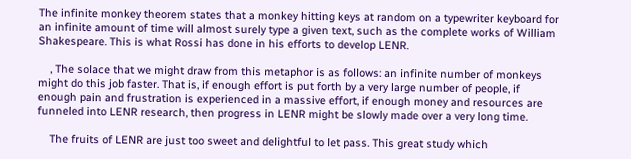The infinite monkey theorem states that a monkey hitting keys at random on a typewriter keyboard for an infinite amount of time will almost surely type a given text, such as the complete works of William Shakespeare. This is what Rossi has done in his efforts to develop LENR.

    , The solace that we might draw from this metaphor is as follows: an infinite number of monkeys might do this job faster. That is, if enough effort is put forth by a very large number of people, if enough pain and frustration is experienced in a massive effort, if enough money and resources are funneled into LENR research, then progress in LENR might be slowly made over a very long time.

    The fruits of LENR are just too sweet and delightful to let pass. This great study which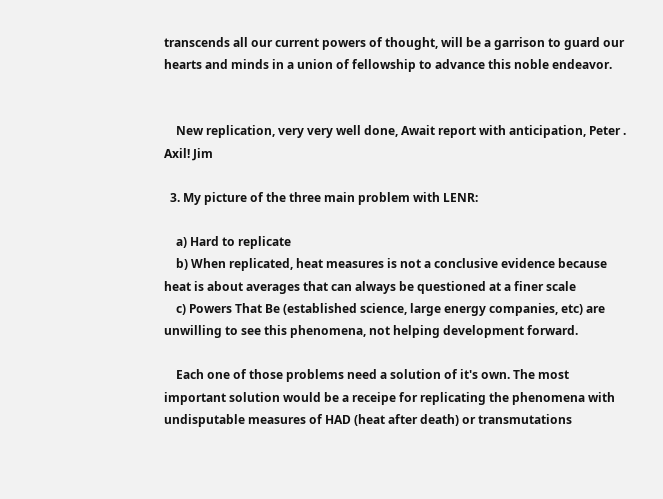transcends all our current powers of thought, will be a garrison to guard our hearts and minds in a union of fellowship to advance this noble endeavor.


    New replication, very very well done, Await report with anticipation, Peter . Axil! Jim

  3. My picture of the three main problem with LENR:

    a) Hard to replicate
    b) When replicated, heat measures is not a conclusive evidence because heat is about averages that can always be questioned at a finer scale
    c) Powers That Be (established science, large energy companies, etc) are unwilling to see this phenomena, not helping development forward.

    Each one of those problems need a solution of it's own. The most important solution would be a receipe for replicating the phenomena with undisputable measures of HAD (heat after death) or transmutations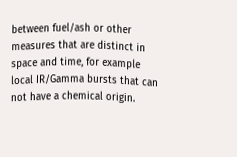between fuel/ash or other measures that are distinct in space and time, for example local IR/Gamma bursts that can not have a chemical origin.